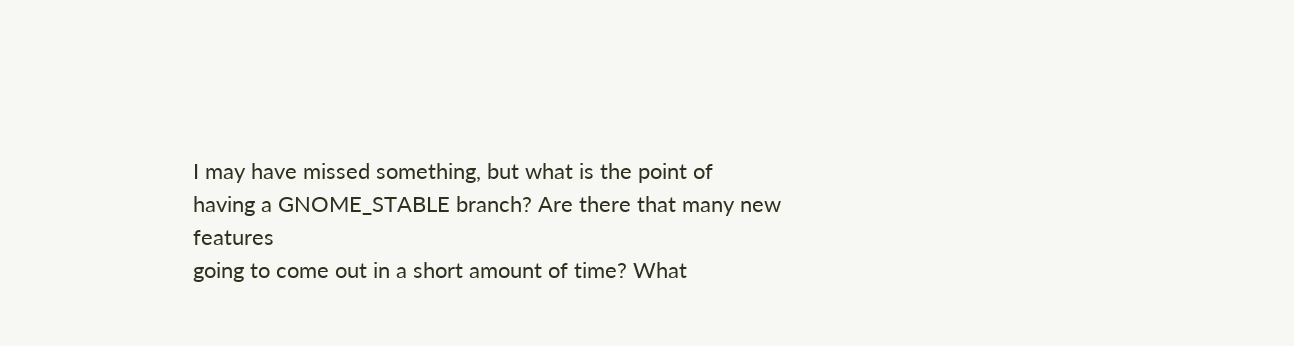I may have missed something, but what is the point of
having a GNOME_STABLE branch? Are there that many new features
going to come out in a short amount of time? What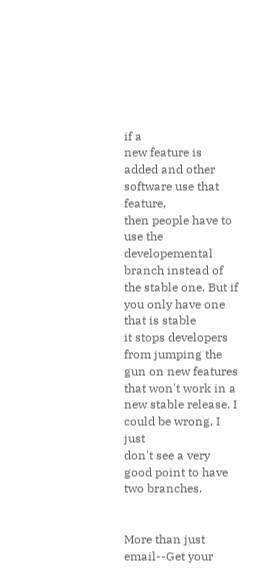if a
new feature is added and other software use that feature,
then people have to use the developemental branch instead of
the stable one. But if you only have one that is stable
it stops developers from jumping the gun on new features
that won't work in a new stable release. I could be wrong, I just
don't see a very good point to have two branches.


More than just email--Get your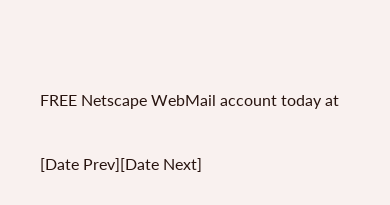FREE Netscape WebMail account today at

[Date Prev][Date Next]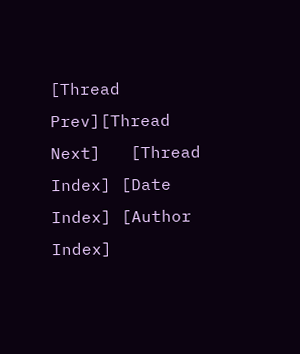[Thread Prev][Thread Next]   [Thread Index] [Date Index] [Author Index]